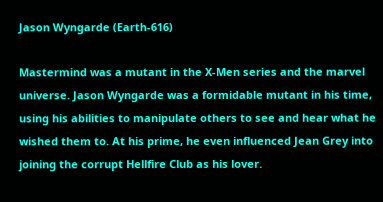Jason Wyngarde (Earth-616)

Mastermind was a mutant in the X-Men series and the marvel universe. Jason Wyngarde was a formidable mutant in his time, using his abilities to manipulate others to see and hear what he wished them to. At his prime, he even influenced Jean Grey into joining the corrupt Hellfire Club as his lover.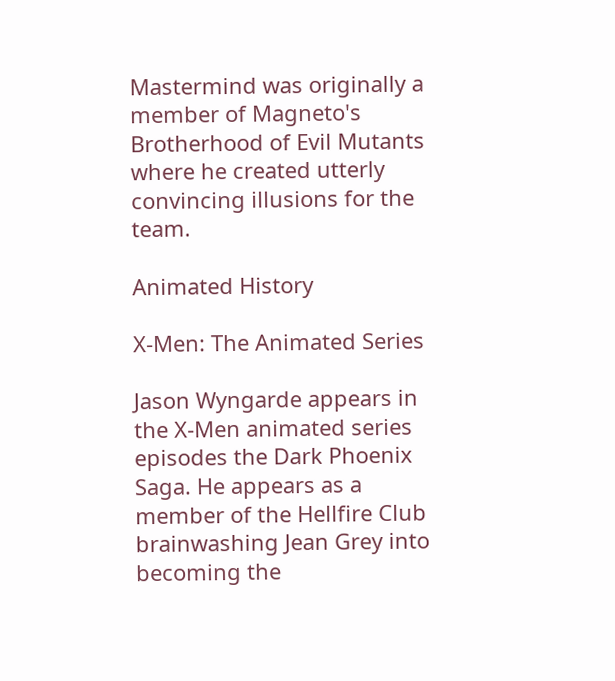Mastermind was originally a member of Magneto's Brotherhood of Evil Mutants where he created utterly convincing illusions for the team.

Animated History

X-Men: The Animated Series

Jason Wyngarde appears in the X-Men animated series episodes the Dark Phoenix Saga. He appears as a member of the Hellfire Club brainwashing Jean Grey into becoming the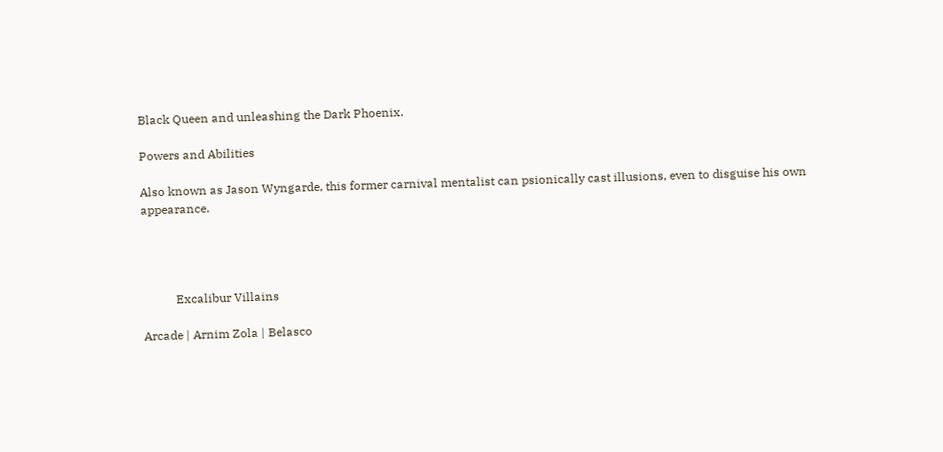Black Queen and unleashing the Dark Phoenix.

Powers and Abilities

Also known as Jason Wyngarde, this former carnival mentalist can psionically cast illusions, even to disguise his own appearance.




           Excalibur Villains

Arcade | Arnim Zola | Belasco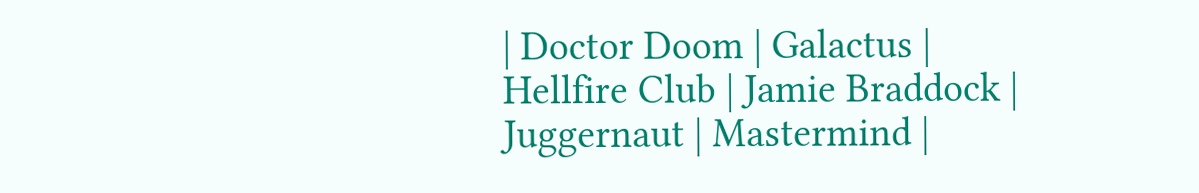| Doctor Doom | Galactus | Hellfire Club | Jamie Braddock | Juggernaut | Mastermind |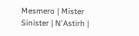Mesmero | Mister Sinister | N'Astirh |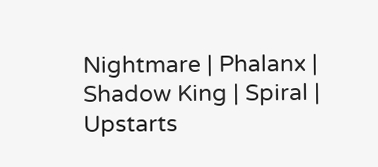Nightmare | Phalanx | Shadow King | Spiral | Upstarts